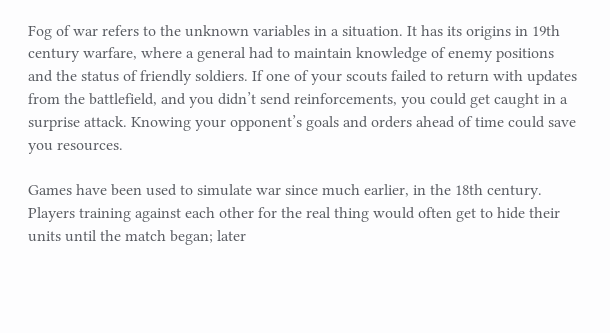Fog of war refers to the unknown variables in a situation. It has its origins in 19th century warfare, where a general had to maintain knowledge of enemy positions and the status of friendly soldiers. If one of your scouts failed to return with updates from the battlefield, and you didn’t send reinforcements, you could get caught in a surprise attack. Knowing your opponent’s goals and orders ahead of time could save you resources.

Games have been used to simulate war since much earlier, in the 18th century. Players training against each other for the real thing would often get to hide their units until the match began; later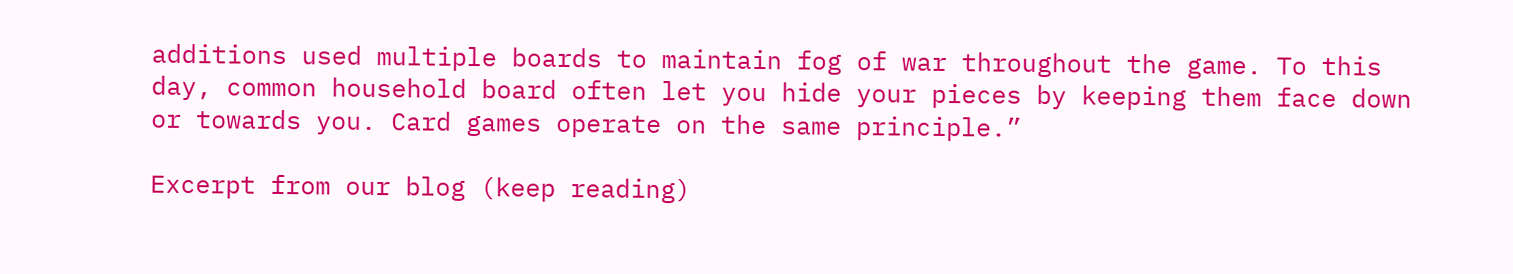additions used multiple boards to maintain fog of war throughout the game. To this day, common household board often let you hide your pieces by keeping them face down or towards you. Card games operate on the same principle.”

Excerpt from our blog (keep reading)